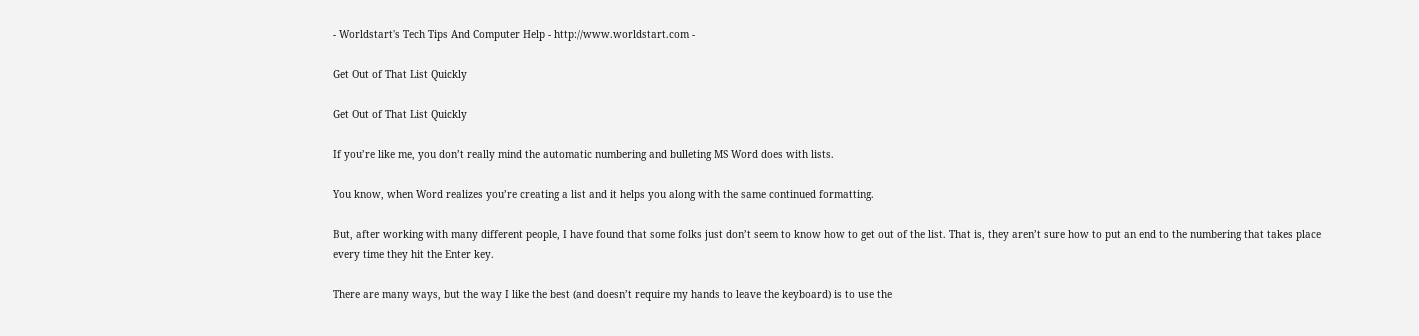- Worldstart's Tech Tips And Computer Help - http://www.worldstart.com -

Get Out of That List Quickly

Get Out of That List Quickly

If you’re like me, you don’t really mind the automatic numbering and bulleting MS Word does with lists.

You know, when Word realizes you’re creating a list and it helps you along with the same continued formatting.

But, after working with many different people, I have found that some folks just don’t seem to know how to get out of the list. That is, they aren’t sure how to put an end to the numbering that takes place every time they hit the Enter key.

There are many ways, but the way I like the best (and doesn’t require my hands to leave the keyboard) is to use the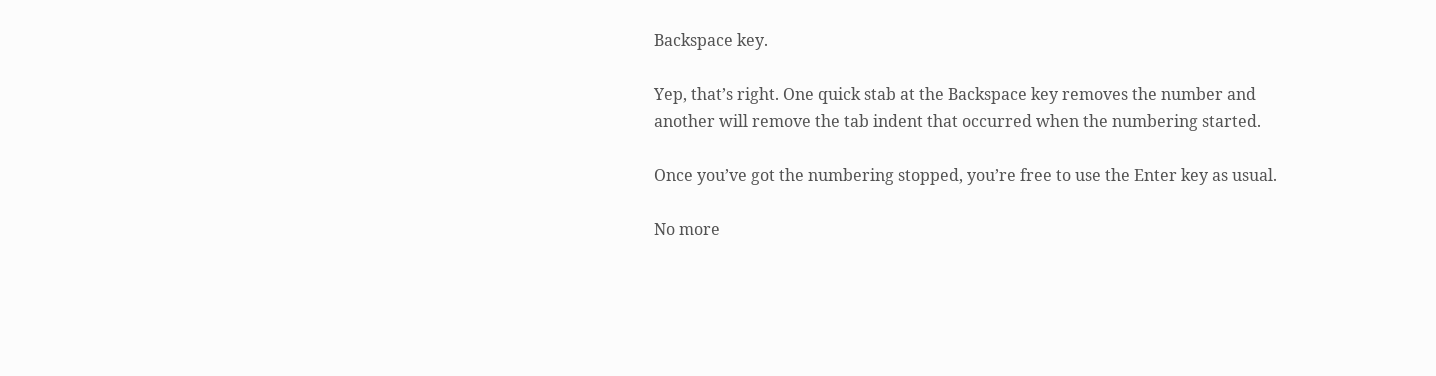Backspace key.

Yep, that’s right. One quick stab at the Backspace key removes the number and another will remove the tab indent that occurred when the numbering started.

Once you’ve got the numbering stopped, you’re free to use the Enter key as usual.

No more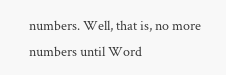numbers. Well, that is, no more numbers until Word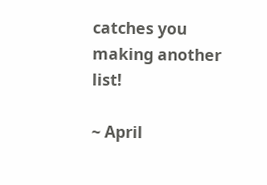catches you making another list!

~ April